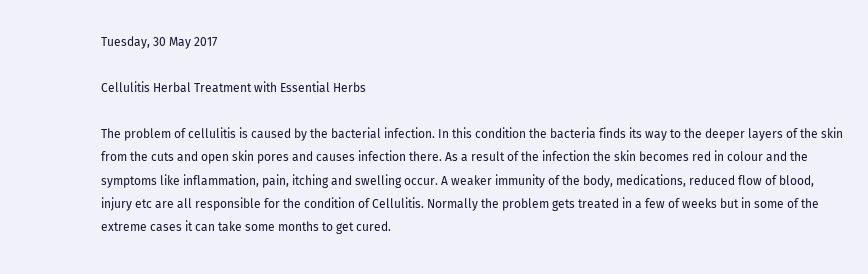Tuesday, 30 May 2017

Cellulitis Herbal Treatment with Essential Herbs

The problem of cellulitis is caused by the bacterial infection. In this condition the bacteria finds its way to the deeper layers of the skin from the cuts and open skin pores and causes infection there. As a result of the infection the skin becomes red in colour and the symptoms like inflammation, pain, itching and swelling occur. A weaker immunity of the body, medications, reduced flow of blood, injury etc are all responsible for the condition of Cellulitis. Normally the problem gets treated in a few of weeks but in some of the extreme cases it can take some months to get cured.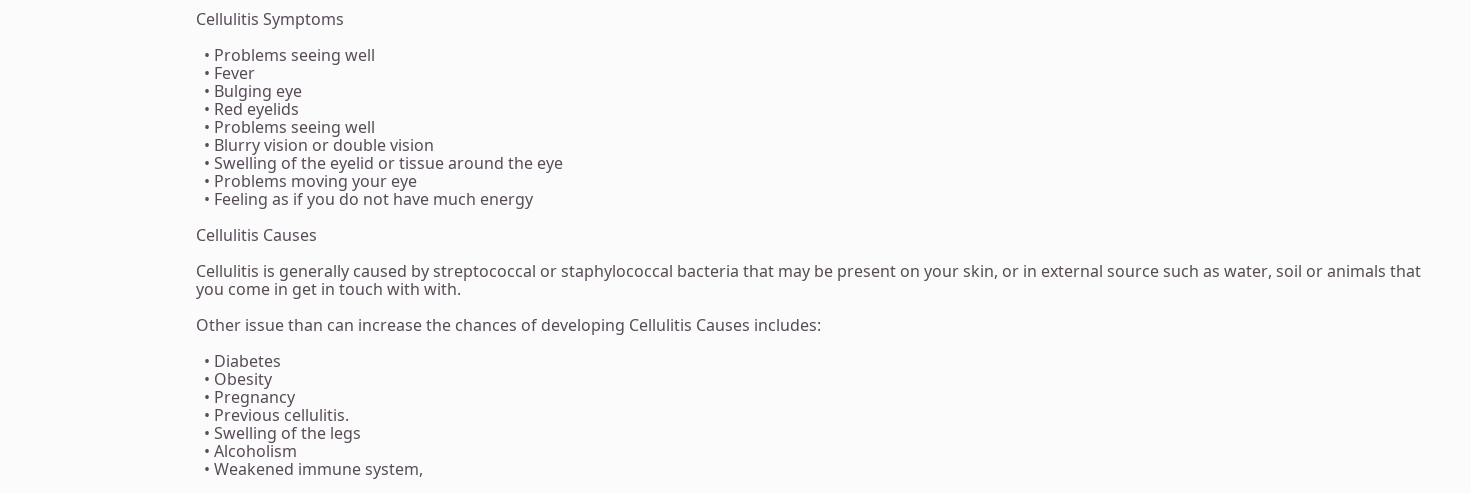Cellulitis Symptoms

  • Problems seeing well
  • Fever
  • Bulging eye
  • Red eyelids
  • Problems seeing well
  • Blurry vision or double vision
  • Swelling of the eyelid or tissue around the eye
  • Problems moving your eye
  • Feeling as if you do not have much energy

Cellulitis Causes

Cellulitis is generally caused by streptococcal or staphylococcal bacteria that may be present on your skin, or in external source such as water, soil or animals that you come in get in touch with with.

Other issue than can increase the chances of developing Cellulitis Causes includes:

  • Diabetes
  • Obesity
  • Pregnancy
  • Previous cellulitis.
  • Swelling of the legs
  • Alcoholism
  • Weakened immune system,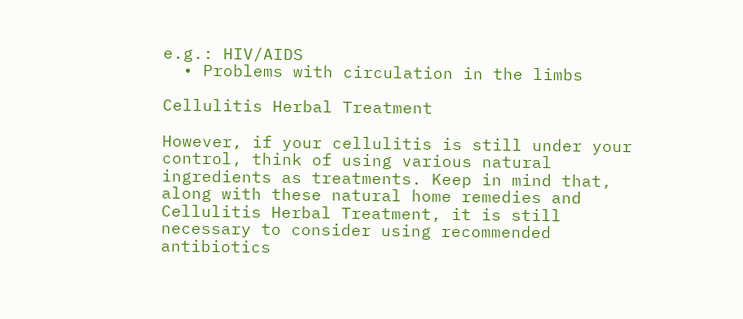e.g.: HIV/AIDS
  • Problems with circulation in the limbs

Cellulitis Herbal Treatment

However, if your cellulitis is still under your control, think of using various natural ingredients as treatments. Keep in mind that, along with these natural home remedies and Cellulitis Herbal Treatment, it is still necessary to consider using recommended antibiotics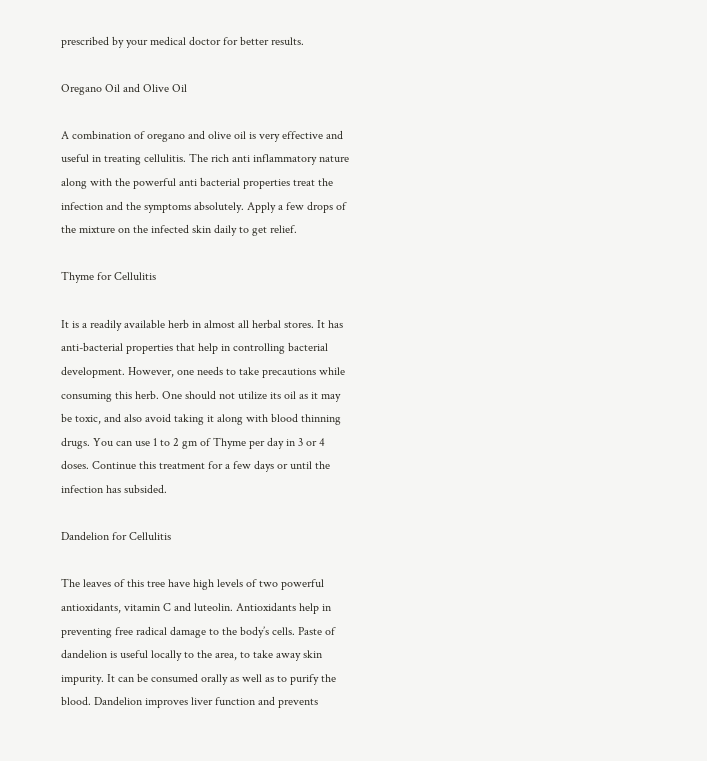prescribed by your medical doctor for better results.

Oregano Oil and Olive Oil

A combination of oregano and olive oil is very effective and useful in treating cellulitis. The rich anti inflammatory nature along with the powerful anti bacterial properties treat the infection and the symptoms absolutely. Apply a few drops of the mixture on the infected skin daily to get relief.

Thyme for Cellulitis

It is a readily available herb in almost all herbal stores. It has anti-bacterial properties that help in controlling bacterial development. However, one needs to take precautions while consuming this herb. One should not utilize its oil as it may be toxic, and also avoid taking it along with blood thinning drugs. You can use 1 to 2 gm of Thyme per day in 3 or 4 doses. Continue this treatment for a few days or until the infection has subsided.

Dandelion for Cellulitis

The leaves of this tree have high levels of two powerful antioxidants, vitamin C and luteolin. Antioxidants help in preventing free radical damage to the body’s cells. Paste of dandelion is useful locally to the area, to take away skin impurity. It can be consumed orally as well as to purify the blood. Dandelion improves liver function and prevents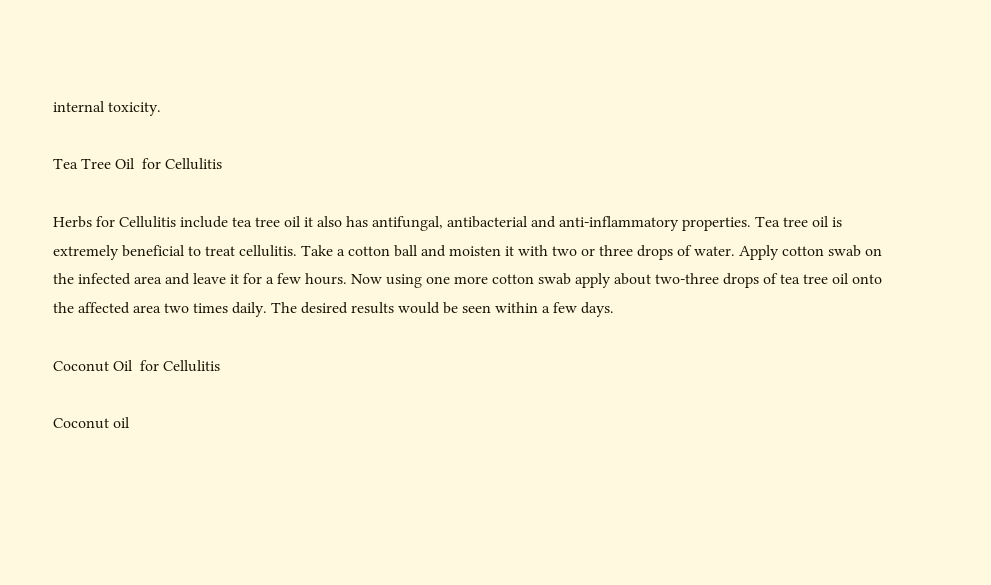internal toxicity.

Tea Tree Oil  for Cellulitis

Herbs for Cellulitis include tea tree oil it also has antifungal, antibacterial and anti-inflammatory properties. Tea tree oil is extremely beneficial to treat cellulitis. Take a cotton ball and moisten it with two or three drops of water. Apply cotton swab on the infected area and leave it for a few hours. Now using one more cotton swab apply about two-three drops of tea tree oil onto the affected area two times daily. The desired results would be seen within a few days.

Coconut Oil  for Cellulitis

Coconut oil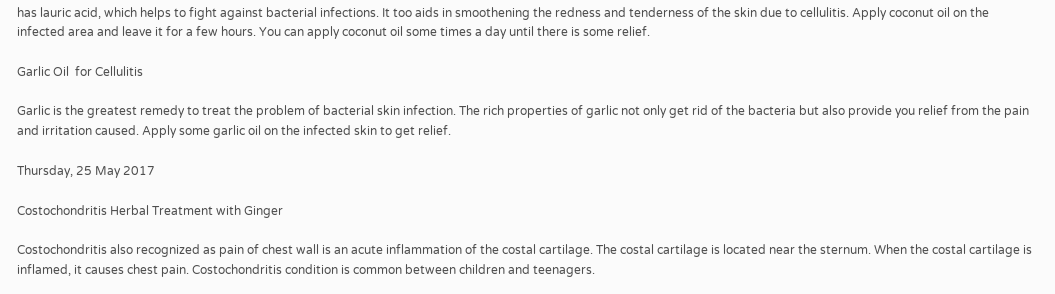has lauric acid, which helps to fight against bacterial infections. It too aids in smoothening the redness and tenderness of the skin due to cellulitis. Apply coconut oil on the infected area and leave it for a few hours. You can apply coconut oil some times a day until there is some relief.

Garlic Oil  for Cellulitis

Garlic is the greatest remedy to treat the problem of bacterial skin infection. The rich properties of garlic not only get rid of the bacteria but also provide you relief from the pain and irritation caused. Apply some garlic oil on the infected skin to get relief.

Thursday, 25 May 2017

Costochondritis Herbal Treatment with Ginger

Costochondritis also recognized as pain of chest wall is an acute inflammation of the costal cartilage. The costal cartilage is located near the sternum. When the costal cartilage is inflamed, it causes chest pain. Costochondritis condition is common between children and teenagers.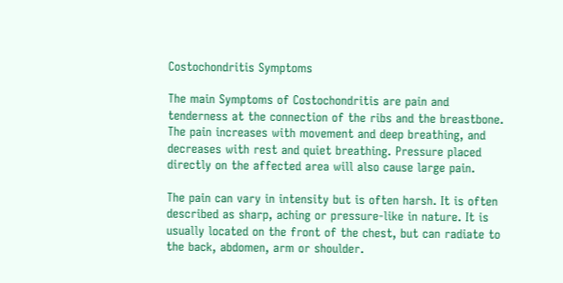Costochondritis Symptoms

The main Symptoms of Costochondritis are pain and tenderness at the connection of the ribs and the breastbone. The pain increases with movement and deep breathing, and decreases with rest and quiet breathing. Pressure placed directly on the affected area will also cause large pain.

The pain can vary in intensity but is often harsh. It is often described as sharp, aching or pressure-like in nature. It is usually located on the front of the chest, but can radiate to the back, abdomen, arm or shoulder.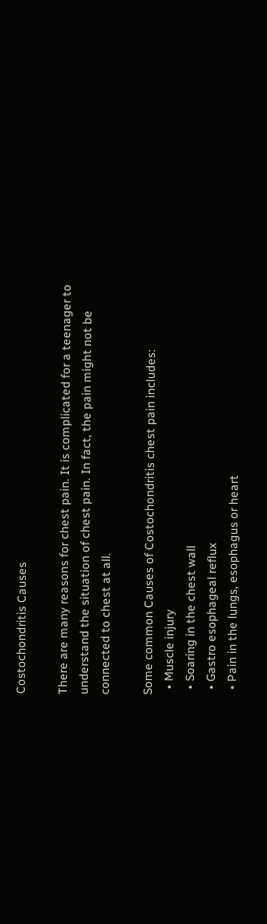Costochondritis Causes

There are many reasons for chest pain. It is complicated for a teenager to understand the situation of chest pain. In fact, the pain might not be connected to chest at all.

Some common Causes of Costochondritis chest pain includes:
  • Muscle injury
  • Soaring in the chest wall
  • Gastro esophageal reflux
  • Pain in the lungs, esophagus or heart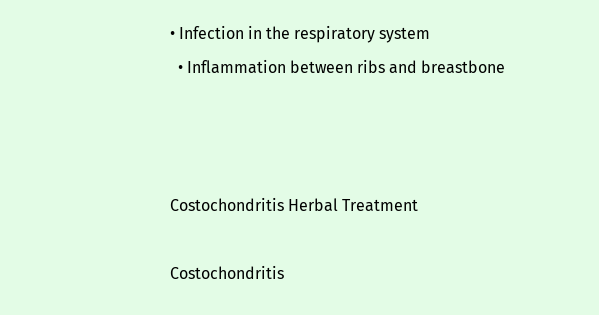• Infection in the respiratory system
  • Inflammation between ribs and breastbone



Costochondritis Herbal Treatment

Costochondritis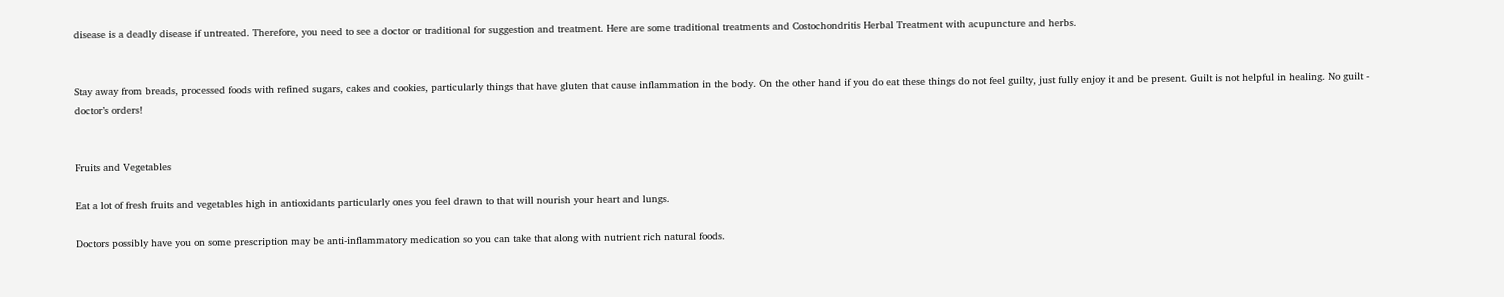disease is a deadly disease if untreated. Therefore, you need to see a doctor or traditional for suggestion and treatment. Here are some traditional treatments and Costochondritis Herbal Treatment with acupuncture and herbs.


Stay away from breads, processed foods with refined sugars, cakes and cookies, particularly things that have gluten that cause inflammation in the body. On the other hand if you do eat these things do not feel guilty, just fully enjoy it and be present. Guilt is not helpful in healing. No guilt - doctor’s orders!


Fruits and Vegetables

Eat a lot of fresh fruits and vegetables high in antioxidants particularly ones you feel drawn to that will nourish your heart and lungs.

Doctors possibly have you on some prescription may be anti-inflammatory medication so you can take that along with nutrient rich natural foods.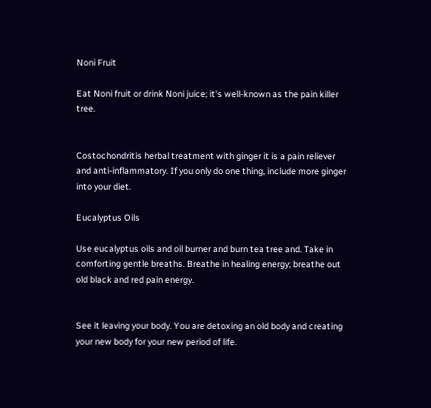Noni Fruit

Eat Noni fruit or drink Noni juice; it's well-known as the pain killer tree.


Costochondritis herbal treatment with ginger it is a pain reliever and anti-inflammatory. If you only do one thing, include more ginger into your diet.

Eucalyptus Oils

Use eucalyptus oils and oil burner and burn tea tree and. Take in comforting gentle breaths. Breathe in healing energy; breathe out old black and red pain energy.


See it leaving your body. You are detoxing an old body and creating your new body for your new period of life.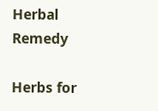Herbal Remedy

Herbs for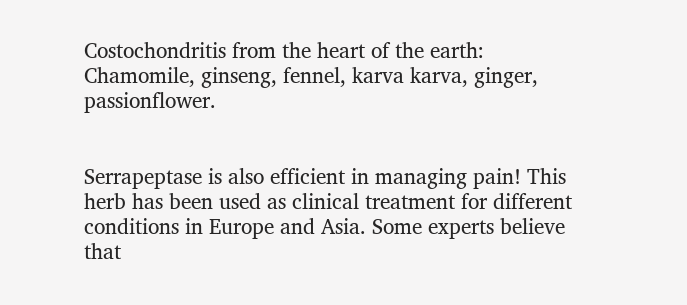Costochondritis from the heart of the earth: Chamomile, ginseng, fennel, karva karva, ginger, passionflower.


Serrapeptase is also efficient in managing pain! This herb has been used as clinical treatment for different conditions in Europe and Asia. Some experts believe that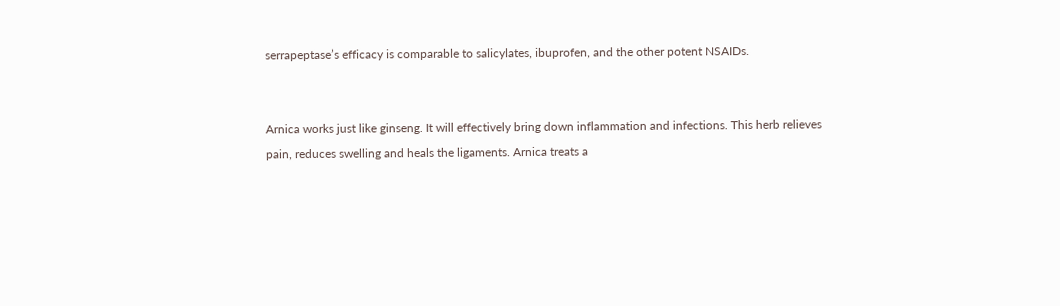serrapeptase’s efficacy is comparable to salicylates, ibuprofen, and the other potent NSAIDs.


Arnica works just like ginseng. It will effectively bring down inflammation and infections. This herb relieves pain, reduces swelling and heals the ligaments. Arnica treats a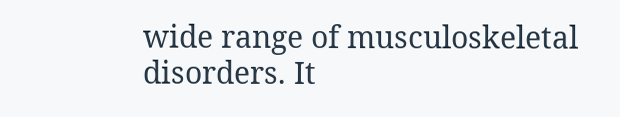wide range of musculoskeletal disorders. It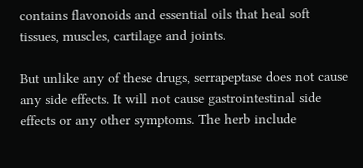contains flavonoids and essential oils that heal soft tissues, muscles, cartilage and joints.

But unlike any of these drugs, serrapeptase does not cause any side effects. It will not cause gastrointestinal side effects or any other symptoms. The herb include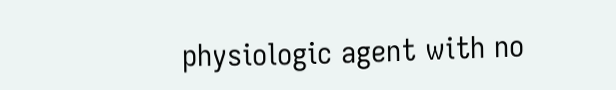physiologic agent with no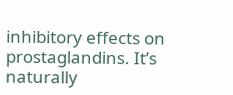inhibitory effects on prostaglandins. It’s naturally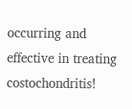occurring and effective in treating costochondritis!